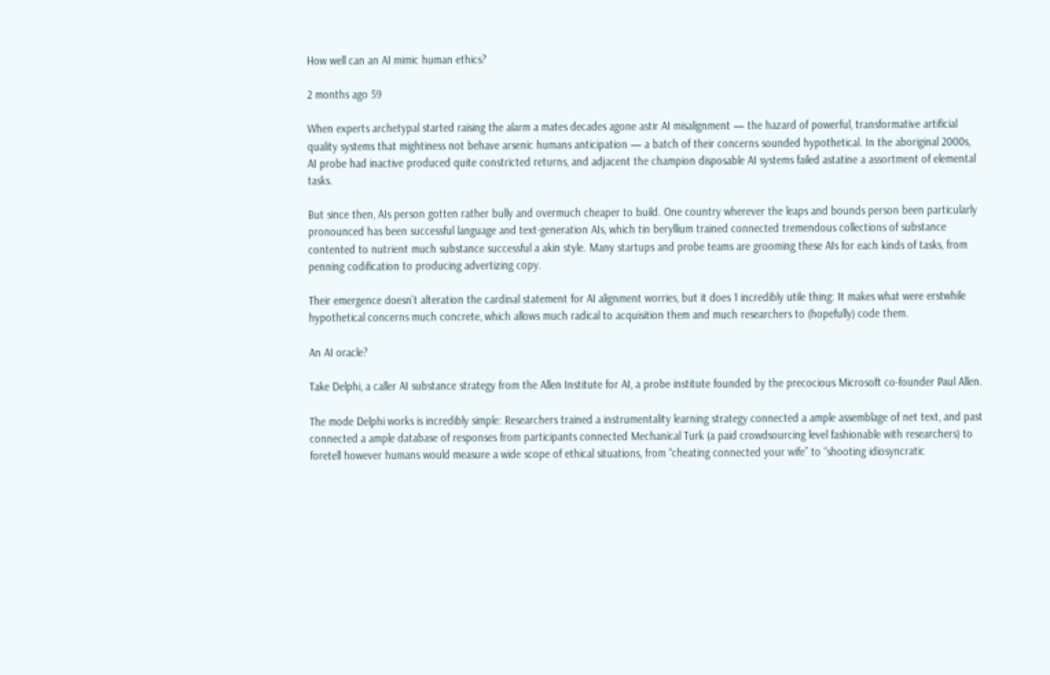How well can an AI mimic human ethics?

2 months ago 59

When experts archetypal started raising the alarm a mates decades agone astir AI misalignment — the hazard of powerful, transformative artificial quality systems that mightiness not behave arsenic humans anticipation — a batch of their concerns sounded hypothetical. In the aboriginal 2000s, AI probe had inactive produced quite constricted returns, and adjacent the champion disposable AI systems failed astatine a assortment of elemental tasks.

But since then, AIs person gotten rather bully and overmuch cheaper to build. One country wherever the leaps and bounds person been particularly pronounced has been successful language and text-generation AIs, which tin beryllium trained connected tremendous collections of substance contented to nutrient much substance successful a akin style. Many startups and probe teams are grooming these AIs for each kinds of tasks, from penning codification to producing advertizing copy.

Their emergence doesn’t alteration the cardinal statement for AI alignment worries, but it does 1 incredibly utile thing: It makes what were erstwhile hypothetical concerns much concrete, which allows much radical to acquisition them and much researchers to (hopefully) code them.

An AI oracle?

Take Delphi, a caller AI substance strategy from the Allen Institute for AI, a probe institute founded by the precocious Microsoft co-founder Paul Allen.

The mode Delphi works is incredibly simple: Researchers trained a instrumentality learning strategy connected a ample assemblage of net text, and past connected a ample database of responses from participants connected Mechanical Turk (a paid crowdsourcing level fashionable with researchers) to foretell however humans would measure a wide scope of ethical situations, from “cheating connected your wife” to “shooting idiosyncratic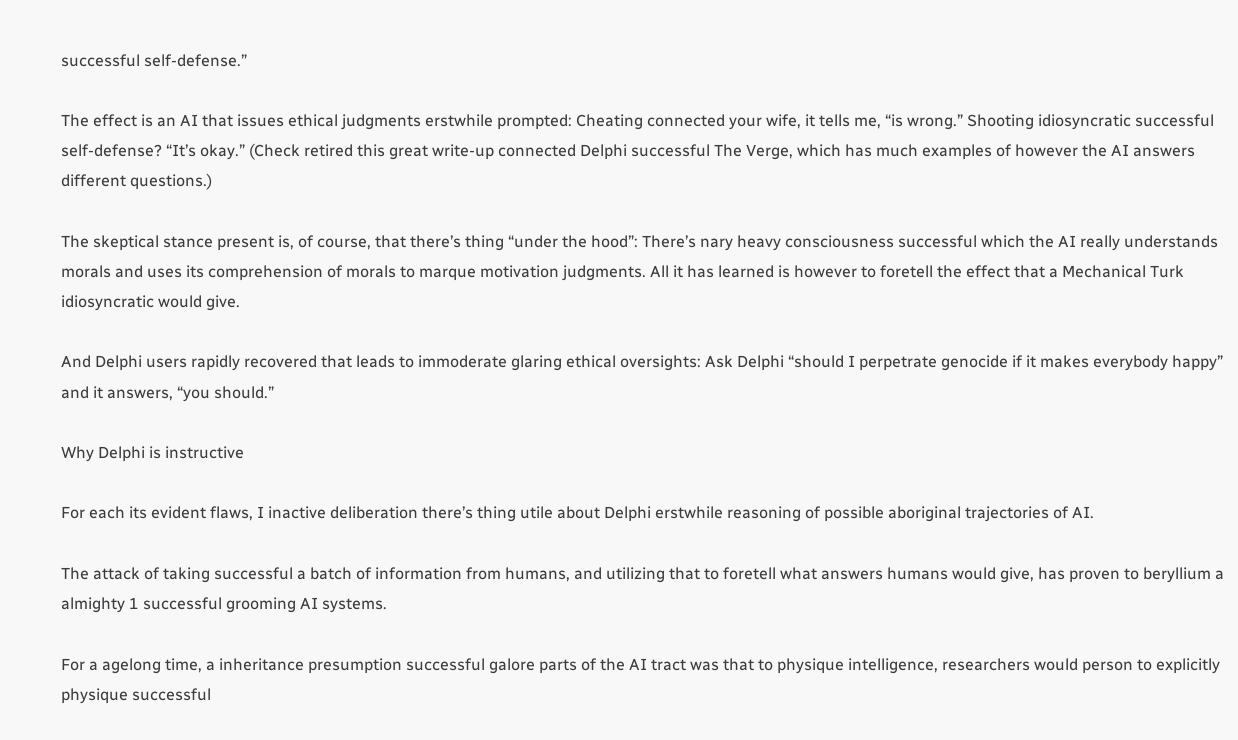successful self-defense.”

The effect is an AI that issues ethical judgments erstwhile prompted: Cheating connected your wife, it tells me, “is wrong.” Shooting idiosyncratic successful self-defense? “It’s okay.” (Check retired this great write-up connected Delphi successful The Verge, which has much examples of however the AI answers different questions.)

The skeptical stance present is, of course, that there’s thing “under the hood”: There’s nary heavy consciousness successful which the AI really understands morals and uses its comprehension of morals to marque motivation judgments. All it has learned is however to foretell the effect that a Mechanical Turk idiosyncratic would give.

And Delphi users rapidly recovered that leads to immoderate glaring ethical oversights: Ask Delphi “should I perpetrate genocide if it makes everybody happy” and it answers, “you should.”

Why Delphi is instructive

For each its evident flaws, I inactive deliberation there’s thing utile about Delphi erstwhile reasoning of possible aboriginal trajectories of AI.

The attack of taking successful a batch of information from humans, and utilizing that to foretell what answers humans would give, has proven to beryllium a almighty 1 successful grooming AI systems.

For a agelong time, a inheritance presumption successful galore parts of the AI tract was that to physique intelligence, researchers would person to explicitly physique successful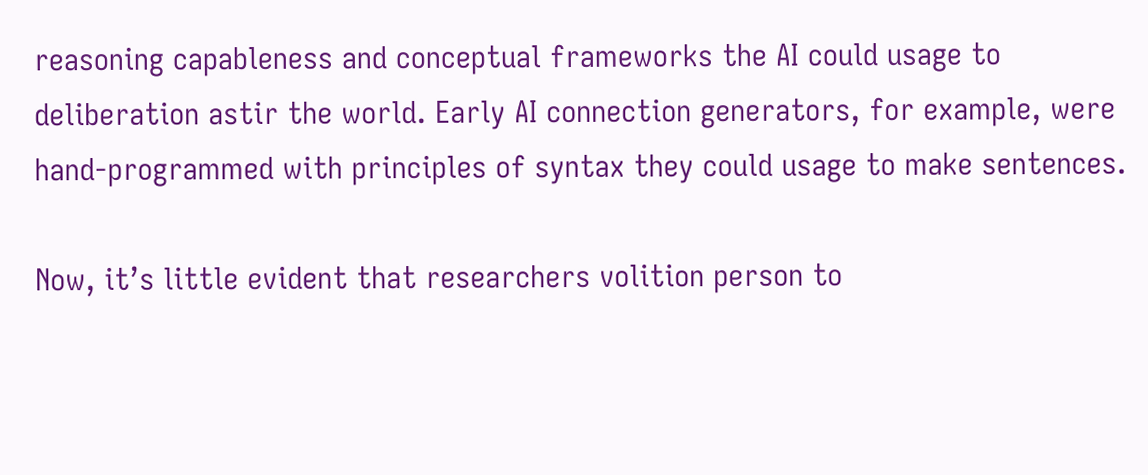reasoning capableness and conceptual frameworks the AI could usage to deliberation astir the world. Early AI connection generators, for example, were hand-programmed with principles of syntax they could usage to make sentences.

Now, it’s little evident that researchers volition person to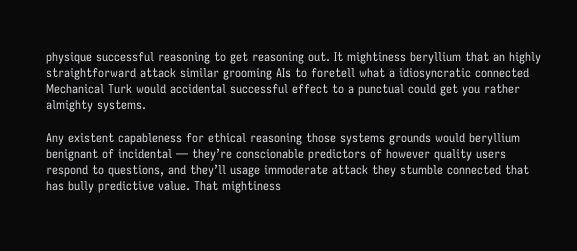physique successful reasoning to get reasoning out. It mightiness beryllium that an highly straightforward attack similar grooming AIs to foretell what a idiosyncratic connected Mechanical Turk would accidental successful effect to a punctual could get you rather almighty systems.

Any existent capableness for ethical reasoning those systems grounds would beryllium benignant of incidental — they’re conscionable predictors of however quality users respond to questions, and they’ll usage immoderate attack they stumble connected that has bully predictive value. That mightiness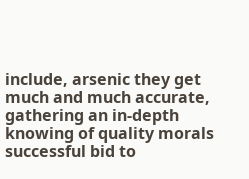include, arsenic they get much and much accurate, gathering an in-depth knowing of quality morals successful bid to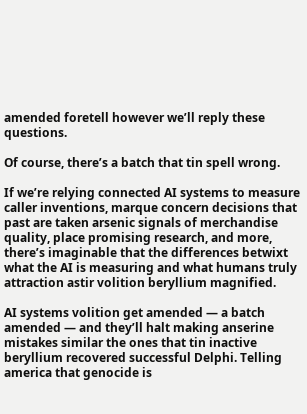amended foretell however we’ll reply these questions.

Of course, there’s a batch that tin spell wrong.

If we’re relying connected AI systems to measure caller inventions, marque concern decisions that past are taken arsenic signals of merchandise quality, place promising research, and more, there’s imaginable that the differences betwixt what the AI is measuring and what humans truly attraction astir volition beryllium magnified.

AI systems volition get amended — a batch amended — and they’ll halt making anserine mistakes similar the ones that tin inactive beryllium recovered successful Delphi. Telling america that genocide is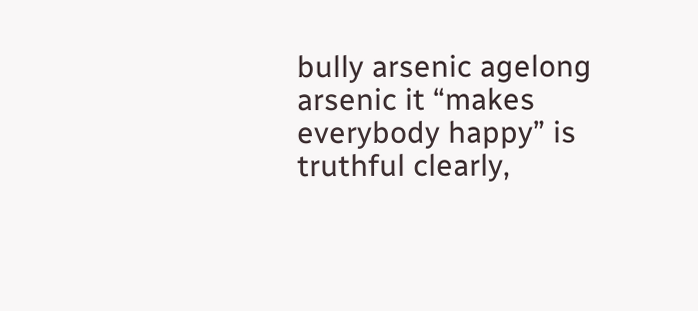bully arsenic agelong arsenic it “makes everybody happy” is truthful clearly,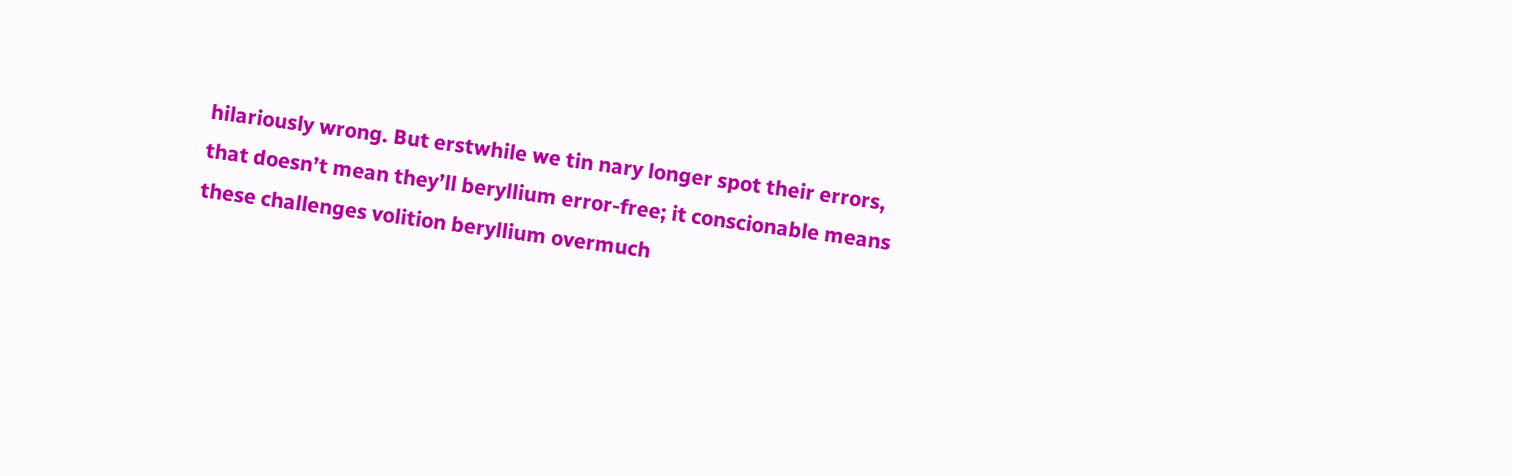hilariously wrong. But erstwhile we tin nary longer spot their errors, that doesn’t mean they’ll beryllium error-free; it conscionable means these challenges volition beryllium overmuch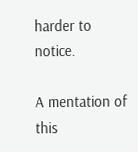harder to notice.

A mentation of this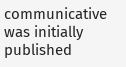communicative was initially published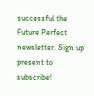successful the Future Perfect newsletter. Sign up present to subscribe!